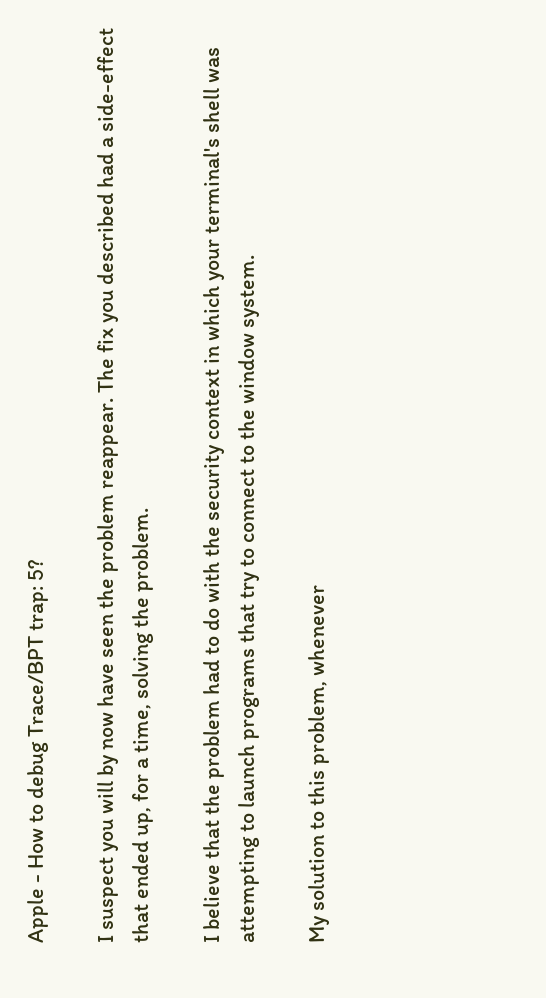Apple - How to debug Trace/BPT trap: 5?

I suspect you will by now have seen the problem reappear. The fix you described had a side-effect that ended up, for a time, solving the problem.

I believe that the problem had to do with the security context in which your terminal's shell was attempting to launch programs that try to connect to the window system.

My solution to this problem, whenever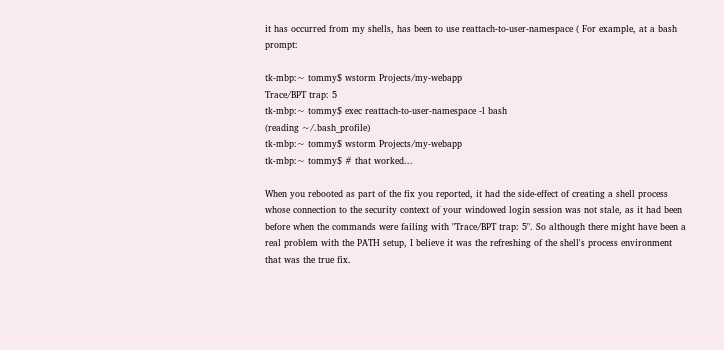it has occurred from my shells, has been to use reattach-to-user-namespace ( For example, at a bash prompt:

tk-mbp:~ tommy$ wstorm Projects/my-webapp
Trace/BPT trap: 5
tk-mbp:~ tommy$ exec reattach-to-user-namespace -l bash
(reading ~/.bash_profile)
tk-mbp:~ tommy$ wstorm Projects/my-webapp
tk-mbp:~ tommy$ # that worked...

When you rebooted as part of the fix you reported, it had the side-effect of creating a shell process whose connection to the security context of your windowed login session was not stale, as it had been before when the commands were failing with "Trace/BPT trap: 5". So although there might have been a real problem with the PATH setup, I believe it was the refreshing of the shell's process environment that was the true fix.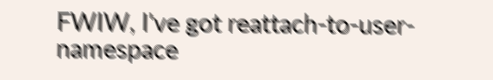FWIW, I've got reattach-to-user-namespace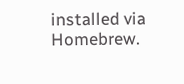installed via Homebrew.